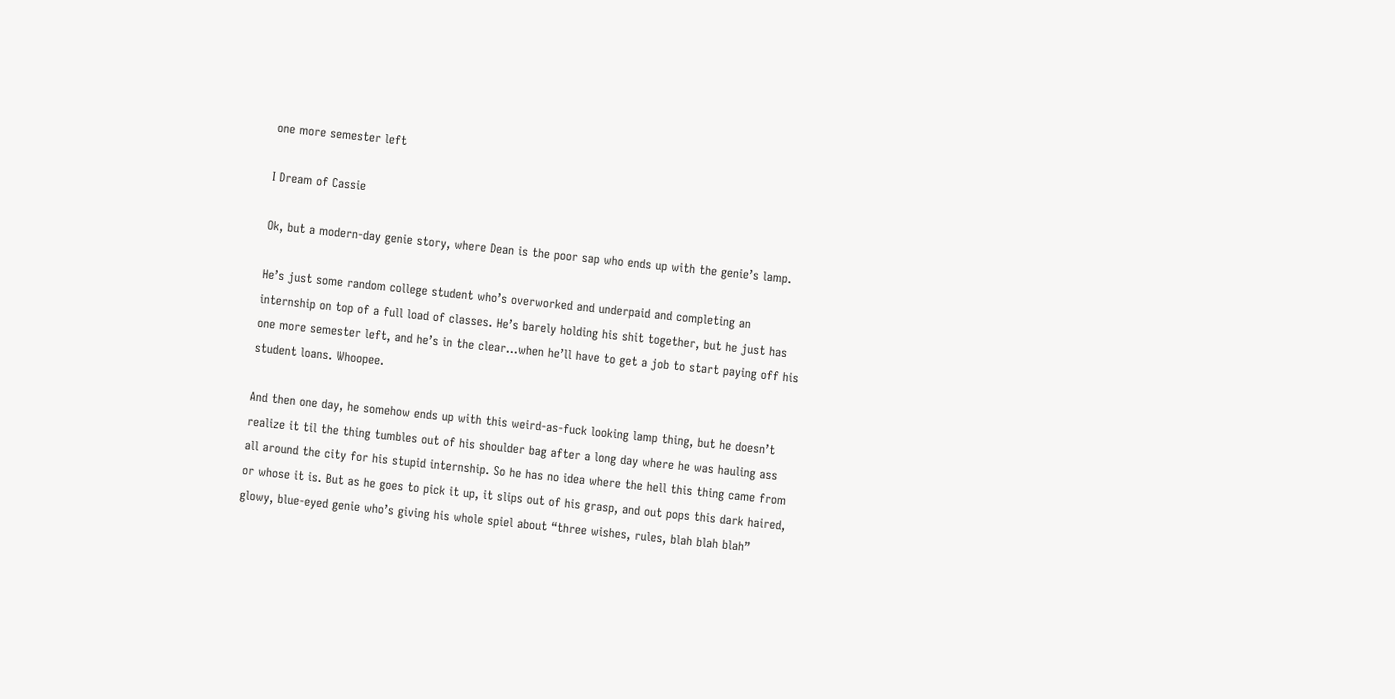one more semester left

I Dream of Cassie

Ok, but a modern-day genie story, where Dean is the poor sap who ends up with the genie’s lamp.

He’s just some random college student who’s overworked and underpaid and completing an internship on top of a full load of classes. He’s barely holding his shit together, but he just has one more semester left, and he’s in the clear…when he’ll have to get a job to start paying off his student loans. Whoopee.

And then one day, he somehow ends up with this weird-as-fuck looking lamp thing, but he doesn’t realize it til the thing tumbles out of his shoulder bag after a long day where he was hauling ass all around the city for his stupid internship. So he has no idea where the hell this thing came from or whose it is. But as he goes to pick it up, it slips out of his grasp, and out pops this dark haired, glowy, blue-eyed genie who’s giving his whole spiel about “three wishes, rules, blah blah blah”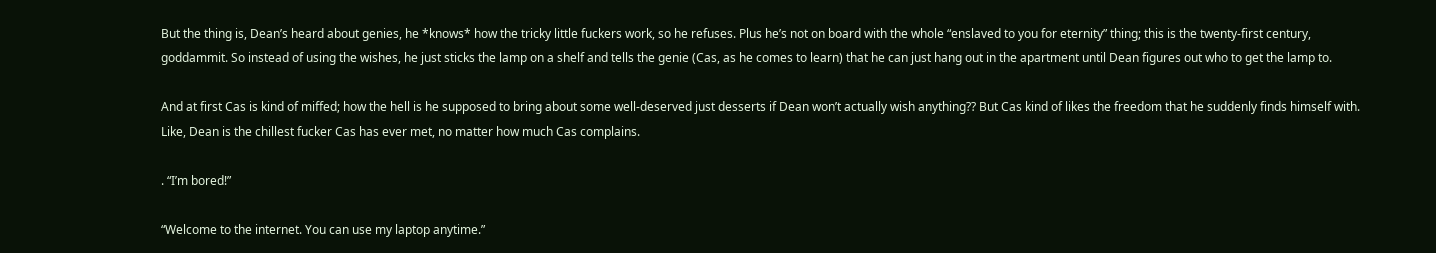But the thing is, Dean’s heard about genies, he *knows* how the tricky little fuckers work, so he refuses. Plus he’s not on board with the whole “enslaved to you for eternity” thing; this is the twenty-first century, goddammit. So instead of using the wishes, he just sticks the lamp on a shelf and tells the genie (Cas, as he comes to learn) that he can just hang out in the apartment until Dean figures out who to get the lamp to.

And at first Cas is kind of miffed; how the hell is he supposed to bring about some well-deserved just desserts if Dean won’t actually wish anything?? But Cas kind of likes the freedom that he suddenly finds himself with. Like, Dean is the chillest fucker Cas has ever met, no matter how much Cas complains.

. “I’m bored!”

“Welcome to the internet. You can use my laptop anytime.”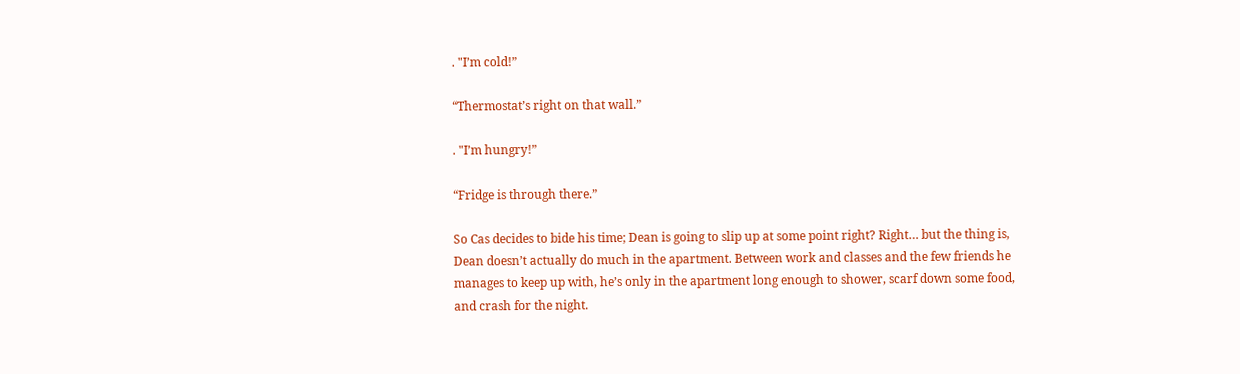. "I’m cold!”

“Thermostat’s right on that wall.”

. "I’m hungry!”

“Fridge is through there.”

So Cas decides to bide his time; Dean is going to slip up at some point right? Right… but the thing is, Dean doesn’t actually do much in the apartment. Between work and classes and the few friends he manages to keep up with, he’s only in the apartment long enough to shower, scarf down some food, and crash for the night.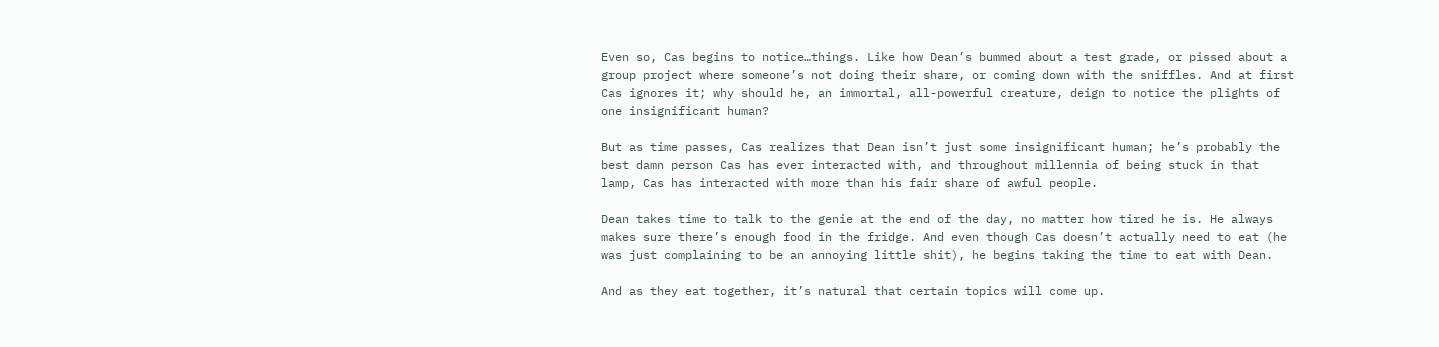Even so, Cas begins to notice…things. Like how Dean’s bummed about a test grade, or pissed about a group project where someone’s not doing their share, or coming down with the sniffles. And at first Cas ignores it; why should he, an immortal, all-powerful creature, deign to notice the plights of one insignificant human?

But as time passes, Cas realizes that Dean isn’t just some insignificant human; he’s probably the best damn person Cas has ever interacted with, and throughout millennia of being stuck in that lamp, Cas has interacted with more than his fair share of awful people.

Dean takes time to talk to the genie at the end of the day, no matter how tired he is. He always makes sure there’s enough food in the fridge. And even though Cas doesn’t actually need to eat (he was just complaining to be an annoying little shit), he begins taking the time to eat with Dean.

And as they eat together, it’s natural that certain topics will come up.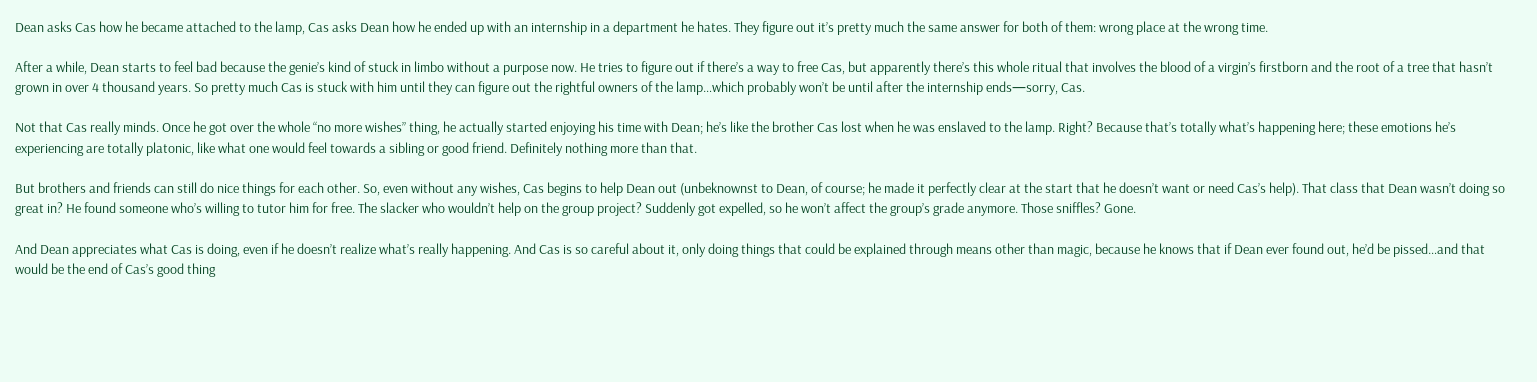Dean asks Cas how he became attached to the lamp, Cas asks Dean how he ended up with an internship in a department he hates. They figure out it’s pretty much the same answer for both of them: wrong place at the wrong time.

After a while, Dean starts to feel bad because the genie’s kind of stuck in limbo without a purpose now. He tries to figure out if there’s a way to free Cas, but apparently there’s this whole ritual that involves the blood of a virgin’s firstborn and the root of a tree that hasn’t grown in over 4 thousand years. So pretty much Cas is stuck with him until they can figure out the rightful owners of the lamp…which probably won’t be until after the internship ends—sorry, Cas.

Not that Cas really minds. Once he got over the whole “no more wishes” thing, he actually started enjoying his time with Dean; he’s like the brother Cas lost when he was enslaved to the lamp. Right? Because that’s totally what’s happening here; these emotions he’s experiencing are totally platonic, like what one would feel towards a sibling or good friend. Definitely nothing more than that.

But brothers and friends can still do nice things for each other. So, even without any wishes, Cas begins to help Dean out (unbeknownst to Dean, of course; he made it perfectly clear at the start that he doesn’t want or need Cas’s help). That class that Dean wasn’t doing so great in? He found someone who’s willing to tutor him for free. The slacker who wouldn’t help on the group project? Suddenly got expelled, so he won’t affect the group’s grade anymore. Those sniffles? Gone.

And Dean appreciates what Cas is doing, even if he doesn’t realize what’s really happening. And Cas is so careful about it, only doing things that could be explained through means other than magic, because he knows that if Dean ever found out, he’d be pissed…and that would be the end of Cas’s good thing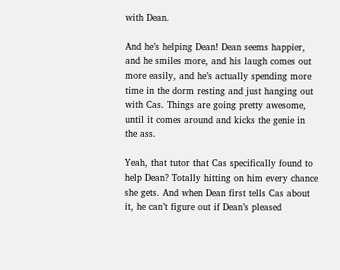with Dean.

And he’s helping Dean! Dean seems happier, and he smiles more, and his laugh comes out more easily, and he’s actually spending more time in the dorm resting and just hanging out with Cas. Things are going pretty awesome, until it comes around and kicks the genie in the ass.

Yeah, that tutor that Cas specifically found to help Dean? Totally hitting on him every chance she gets. And when Dean first tells Cas about it, he can’t figure out if Dean’s pleased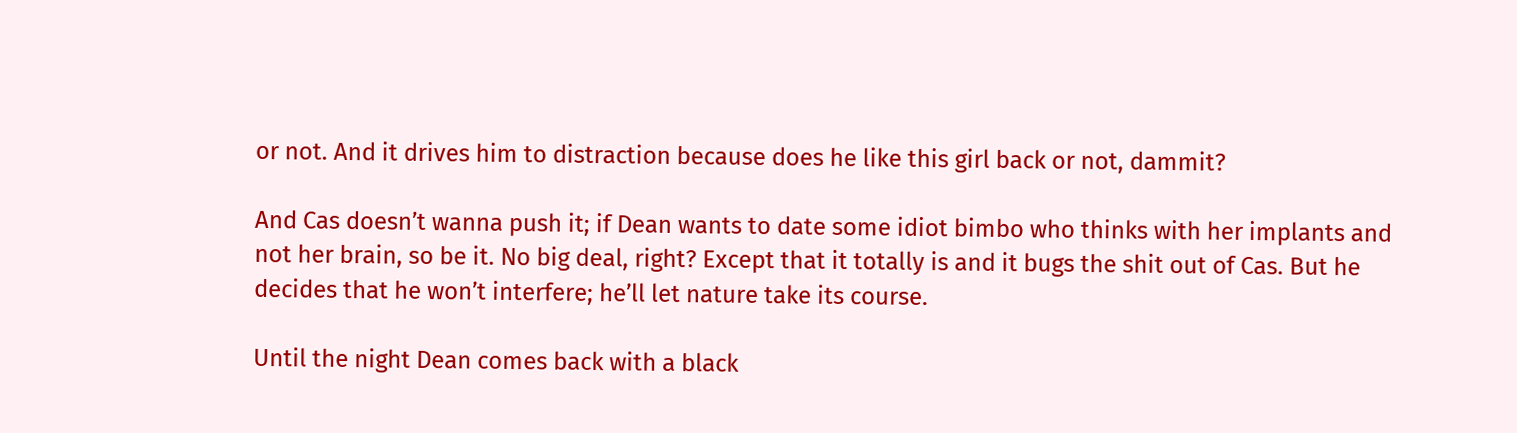or not. And it drives him to distraction because does he like this girl back or not, dammit?

And Cas doesn’t wanna push it; if Dean wants to date some idiot bimbo who thinks with her implants and not her brain, so be it. No big deal, right? Except that it totally is and it bugs the shit out of Cas. But he decides that he won’t interfere; he’ll let nature take its course.

Until the night Dean comes back with a black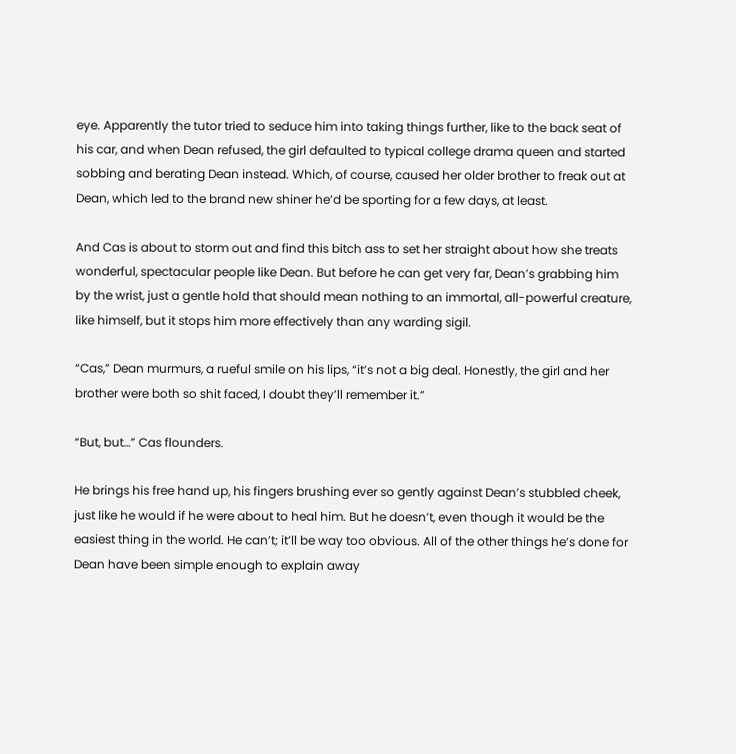eye. Apparently the tutor tried to seduce him into taking things further, like to the back seat of his car, and when Dean refused, the girl defaulted to typical college drama queen and started sobbing and berating Dean instead. Which, of course, caused her older brother to freak out at Dean, which led to the brand new shiner he’d be sporting for a few days, at least.

And Cas is about to storm out and find this bitch ass to set her straight about how she treats wonderful, spectacular people like Dean. But before he can get very far, Dean’s grabbing him by the wrist, just a gentle hold that should mean nothing to an immortal, all-powerful creature, like himself, but it stops him more effectively than any warding sigil.

“Cas,” Dean murmurs, a rueful smile on his lips, “it’s not a big deal. Honestly, the girl and her brother were both so shit faced, I doubt they’ll remember it.”

“But, but…” Cas flounders.

He brings his free hand up, his fingers brushing ever so gently against Dean’s stubbled cheek, just like he would if he were about to heal him. But he doesn’t, even though it would be the easiest thing in the world. He can’t; it’ll be way too obvious. All of the other things he’s done for Dean have been simple enough to explain away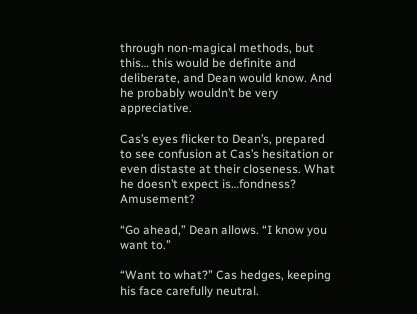through non-magical methods, but this… this would be definite and deliberate, and Dean would know. And he probably wouldn’t be very appreciative.

Cas’s eyes flicker to Dean’s, prepared to see confusion at Cas’s hesitation or even distaste at their closeness. What he doesn’t expect is…fondness? Amusement?

“Go ahead,” Dean allows. “I know you want to.”

“Want to what?” Cas hedges, keeping his face carefully neutral.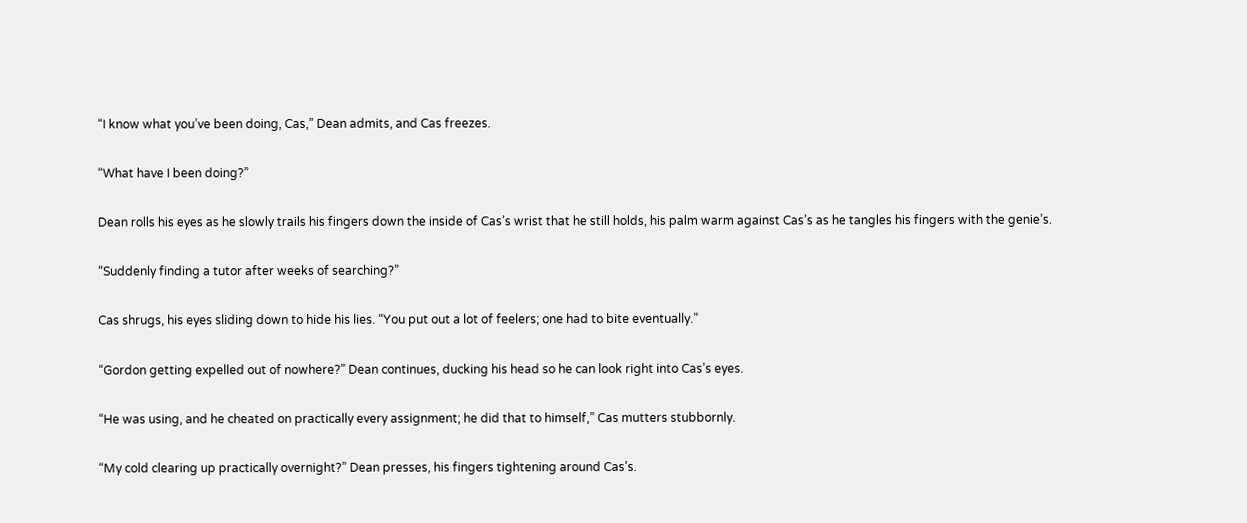“I know what you’ve been doing, Cas,” Dean admits, and Cas freezes.

“What have I been doing?”

Dean rolls his eyes as he slowly trails his fingers down the inside of Cas’s wrist that he still holds, his palm warm against Cas’s as he tangles his fingers with the genie’s.

“Suddenly finding a tutor after weeks of searching?”

Cas shrugs, his eyes sliding down to hide his lies. “You put out a lot of feelers; one had to bite eventually.”

“Gordon getting expelled out of nowhere?” Dean continues, ducking his head so he can look right into Cas’s eyes.

“He was using, and he cheated on practically every assignment; he did that to himself,” Cas mutters stubbornly.

“My cold clearing up practically overnight?” Dean presses, his fingers tightening around Cas’s.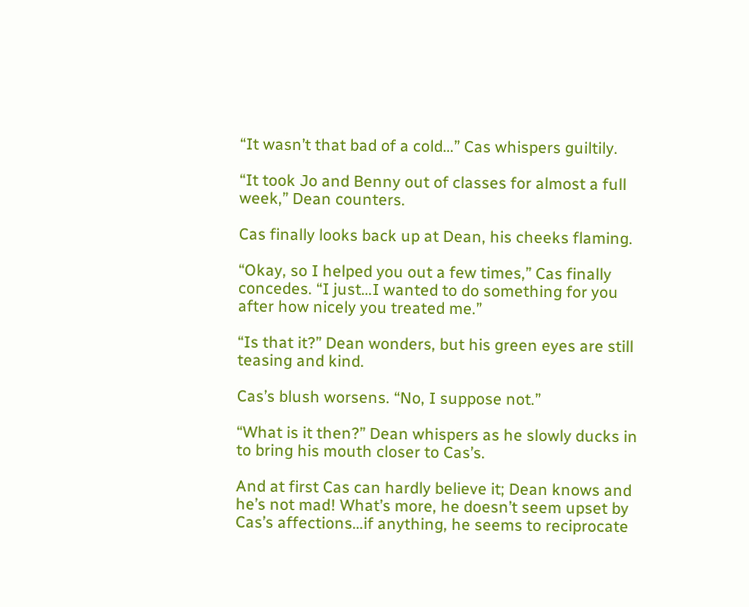“It wasn’t that bad of a cold…” Cas whispers guiltily.

“It took Jo and Benny out of classes for almost a full week,” Dean counters.

Cas finally looks back up at Dean, his cheeks flaming.

“Okay, so I helped you out a few times,” Cas finally concedes. “I just…I wanted to do something for you after how nicely you treated me.”

“Is that it?” Dean wonders, but his green eyes are still teasing and kind.

Cas’s blush worsens. “No, I suppose not.”

“What is it then?” Dean whispers as he slowly ducks in to bring his mouth closer to Cas’s.

And at first Cas can hardly believe it; Dean knows and he’s not mad! What’s more, he doesn’t seem upset by Cas’s affections…if anything, he seems to reciprocate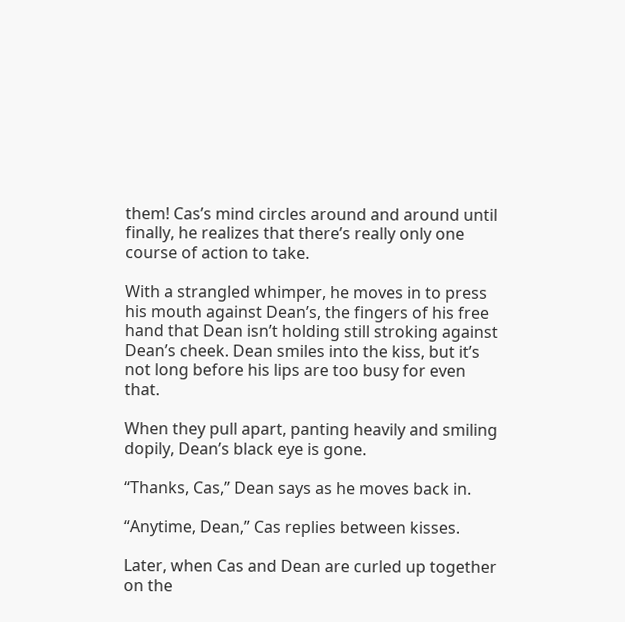them! Cas’s mind circles around and around until finally, he realizes that there’s really only one course of action to take.

With a strangled whimper, he moves in to press his mouth against Dean’s, the fingers of his free hand that Dean isn’t holding still stroking against Dean’s cheek. Dean smiles into the kiss, but it’s not long before his lips are too busy for even that.

When they pull apart, panting heavily and smiling dopily, Dean’s black eye is gone.

“Thanks, Cas,” Dean says as he moves back in.

“Anytime, Dean,” Cas replies between kisses.

Later, when Cas and Dean are curled up together on the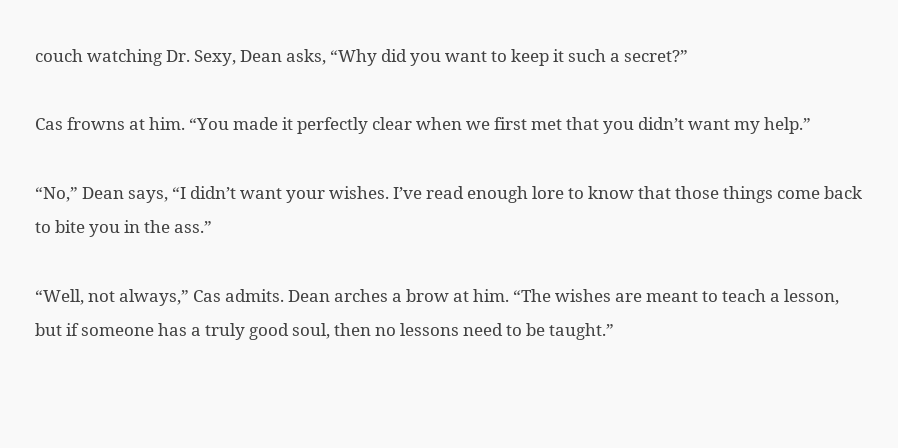couch watching Dr. Sexy, Dean asks, “Why did you want to keep it such a secret?”

Cas frowns at him. “You made it perfectly clear when we first met that you didn’t want my help.”

“No,” Dean says, “I didn’t want your wishes. I’ve read enough lore to know that those things come back to bite you in the ass.”

“Well, not always,” Cas admits. Dean arches a brow at him. “The wishes are meant to teach a lesson, but if someone has a truly good soul, then no lessons need to be taught.”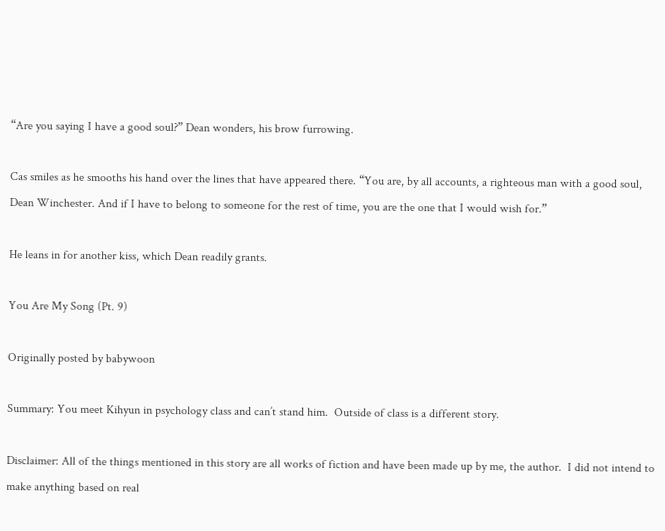“Are you saying I have a good soul?” Dean wonders, his brow furrowing.

Cas smiles as he smooths his hand over the lines that have appeared there. “You are, by all accounts, a righteous man with a good soul, Dean Winchester. And if I have to belong to someone for the rest of time, you are the one that I would wish for.”

He leans in for another kiss, which Dean readily grants.

You Are My Song (Pt. 9)

Originally posted by babywoon

Summary: You meet Kihyun in psychology class and can’t stand him.  Outside of class is a different story.

Disclaimer: All of the things mentioned in this story are all works of fiction and have been made up by me, the author.  I did not intend to make anything based on real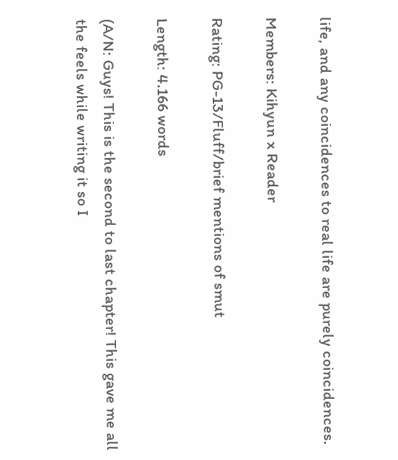life, and any coincidences to real life are purely coincidences.

Members: Kihyun x Reader

Rating: PG-13/Fluff/brief mentions of smut

Length: 4.166 words

(A/N: Guys! This is the second to last chapter! This gave me all the feels while writing it so I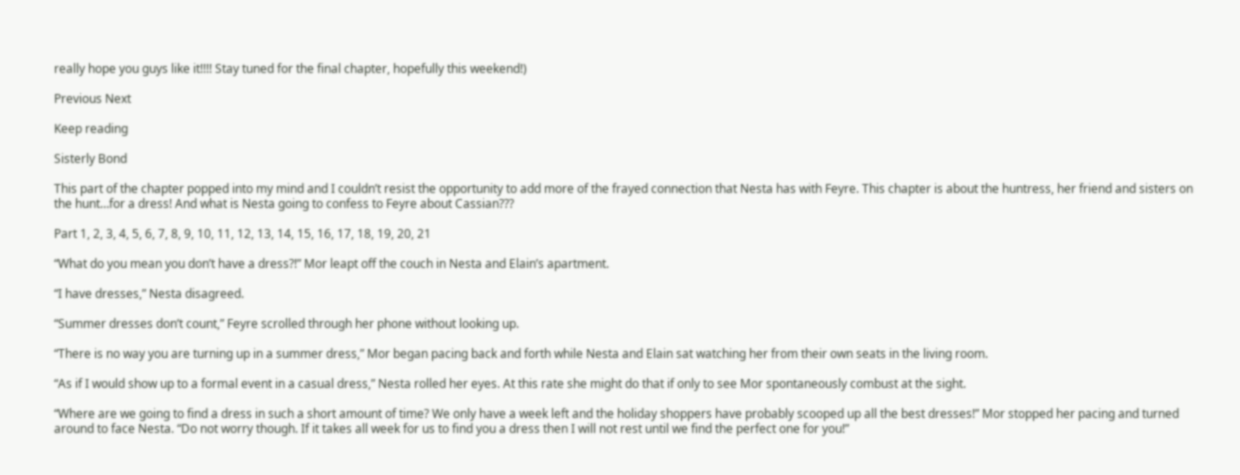really hope you guys like it!!!! Stay tuned for the final chapter, hopefully this weekend!)

Previous Next

Keep reading

Sisterly Bond

This part of the chapter popped into my mind and I couldn’t resist the opportunity to add more of the frayed connection that Nesta has with Feyre. This chapter is about the huntress, her friend and sisters on the hunt…for a dress! And what is Nesta going to confess to Feyre about Cassian???

Part 1, 2, 3, 4, 5, 6, 7, 8, 9, 10, 11, 12, 13, 14, 15, 16, 17, 18, 19, 20, 21

“What do you mean you don’t have a dress?!” Mor leapt off the couch in Nesta and Elain’s apartment.

“I have dresses,” Nesta disagreed.

“Summer dresses don’t count,” Feyre scrolled through her phone without looking up.

“There is no way you are turning up in a summer dress,” Mor began pacing back and forth while Nesta and Elain sat watching her from their own seats in the living room.

“As if I would show up to a formal event in a casual dress,” Nesta rolled her eyes. At this rate she might do that if only to see Mor spontaneously combust at the sight.

“Where are we going to find a dress in such a short amount of time? We only have a week left and the holiday shoppers have probably scooped up all the best dresses!” Mor stopped her pacing and turned around to face Nesta. “Do not worry though. If it takes all week for us to find you a dress then I will not rest until we find the perfect one for you!”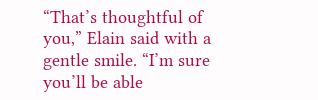“That’s thoughtful of you,” Elain said with a gentle smile. “I’m sure you’ll be able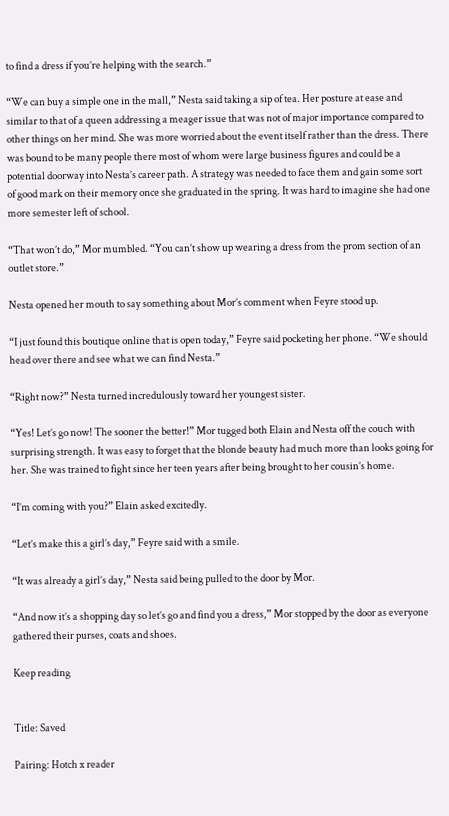to find a dress if you’re helping with the search.”

“We can buy a simple one in the mall,” Nesta said taking a sip of tea. Her posture at ease and similar to that of a queen addressing a meager issue that was not of major importance compared to other things on her mind. She was more worried about the event itself rather than the dress. There was bound to be many people there most of whom were large business figures and could be a potential doorway into Nesta’s career path. A strategy was needed to face them and gain some sort of good mark on their memory once she graduated in the spring. It was hard to imagine she had one more semester left of school.

“That won’t do,” Mor mumbled. “You can’t show up wearing a dress from the prom section of an outlet store.”

Nesta opened her mouth to say something about Mor’s comment when Feyre stood up.

“I just found this boutique online that is open today,” Feyre said pocketing her phone. “We should head over there and see what we can find Nesta.”

“Right now?” Nesta turned incredulously toward her youngest sister.

“Yes! Let’s go now! The sooner the better!” Mor tugged both Elain and Nesta off the couch with surprising strength. It was easy to forget that the blonde beauty had much more than looks going for her. She was trained to fight since her teen years after being brought to her cousin’s home.

“I’m coming with you?” Elain asked excitedly.

“Let’s make this a girl’s day,” Feyre said with a smile.

“It was already a girl’s day,” Nesta said being pulled to the door by Mor.

“And now it’s a shopping day so let’s go and find you a dress,” Mor stopped by the door as everyone gathered their purses, coats and shoes.

Keep reading


Title: Saved

Pairing: Hotch x reader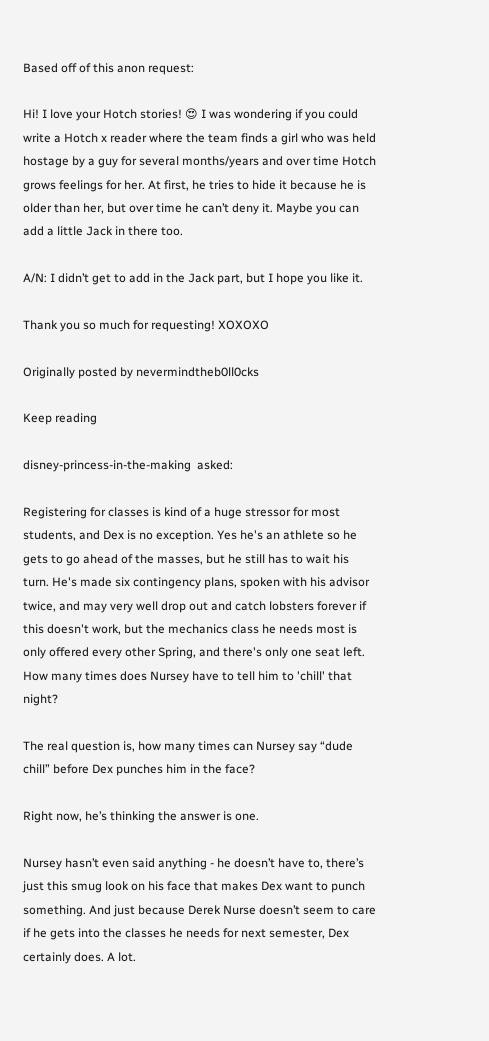Based off of this anon request:

Hi! I love your Hotch stories! 😍 I was wondering if you could write a Hotch x reader where the team finds a girl who was held hostage by a guy for several months/years and over time Hotch grows feelings for her. At first, he tries to hide it because he is older than her, but over time he can’t deny it. Maybe you can add a little Jack in there too.

A/N: I didn’t get to add in the Jack part, but I hope you like it.

Thank you so much for requesting! XOXOXO

Originally posted by nevermindtheb0ll0cks

Keep reading

disney-princess-in-the-making  asked:

Registering for classes is kind of a huge stressor for most students, and Dex is no exception. Yes he's an athlete so he gets to go ahead of the masses, but he still has to wait his turn. He's made six contingency plans, spoken with his advisor twice, and may very well drop out and catch lobsters forever if this doesn't work, but the mechanics class he needs most is only offered every other Spring, and there's only one seat left. How many times does Nursey have to tell him to 'chill' that night?

The real question is, how many times can Nursey say “dude chill” before Dex punches him in the face?

Right now, he’s thinking the answer is one.

Nursey hasn’t even said anything - he doesn’t have to, there’s just this smug look on his face that makes Dex want to punch something. And just because Derek Nurse doesn’t seem to care if he gets into the classes he needs for next semester, Dex certainly does. A lot.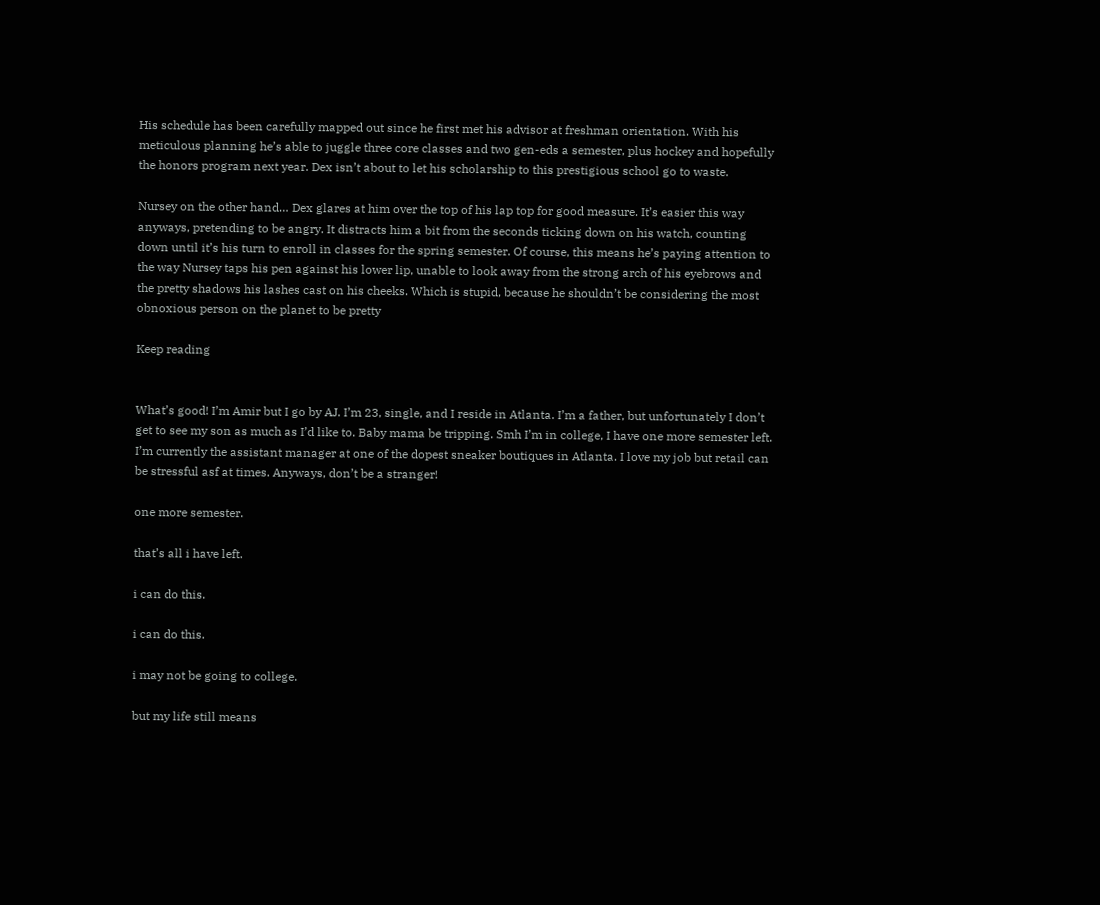His schedule has been carefully mapped out since he first met his advisor at freshman orientation. With his meticulous planning he’s able to juggle three core classes and two gen-eds a semester, plus hockey and hopefully the honors program next year. Dex isn’t about to let his scholarship to this prestigious school go to waste.

Nursey on the other hand… Dex glares at him over the top of his lap top for good measure. It’s easier this way anyways, pretending to be angry. It distracts him a bit from the seconds ticking down on his watch, counting down until it’s his turn to enroll in classes for the spring semester. Of course, this means he’s paying attention to the way Nursey taps his pen against his lower lip, unable to look away from the strong arch of his eyebrows and the pretty shadows his lashes cast on his cheeks. Which is stupid, because he shouldn’t be considering the most obnoxious person on the planet to be pretty

Keep reading


What’s good! I’m Amir but I go by AJ. I’m 23, single, and I reside in Atlanta. I’m a father, but unfortunately I don’t get to see my son as much as I’d like to. Baby mama be tripping. Smh I’m in college, I have one more semester left. I’m currently the assistant manager at one of the dopest sneaker boutiques in Atlanta. I love my job but retail can be stressful asf at times. Anyways, don’t be a stranger!

one more semester.

that’s all i have left.

i can do this.

i can do this.

i may not be going to college.

but my life still means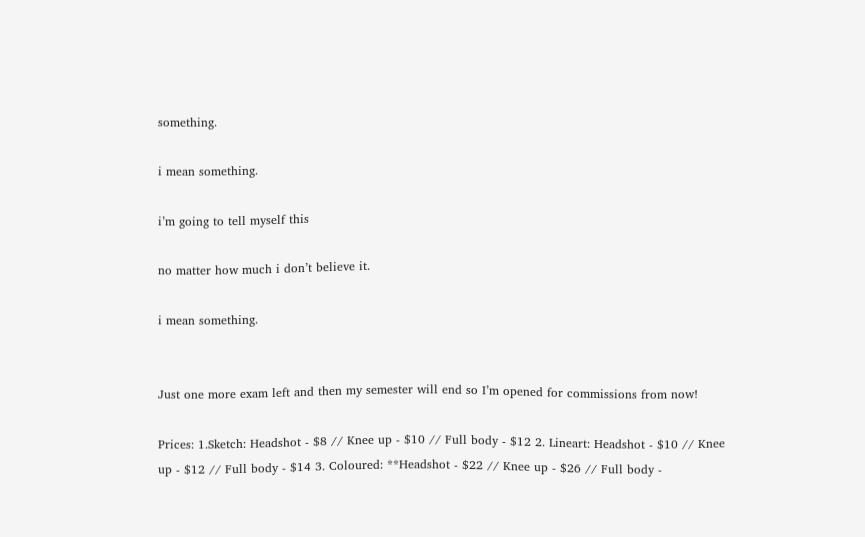something.

i mean something.

i’m going to tell myself this

no matter how much i don’t believe it.

i mean something.


Just one more exam left and then my semester will end so I’m opened for commissions from now!

Prices: 1.Sketch: Headshot - $8 // Knee up - $10 // Full body - $12 2. Lineart: Headshot - $10 // Knee up - $12 // Full body - $14 3. Coloured: **Headshot - $22 // Knee up - $26 // Full body -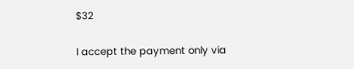$32

I accept the payment only via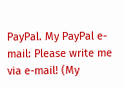PayPal. My PayPal e-mail: Please write me via e-mail! (My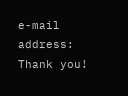e-mail address: Thank you!